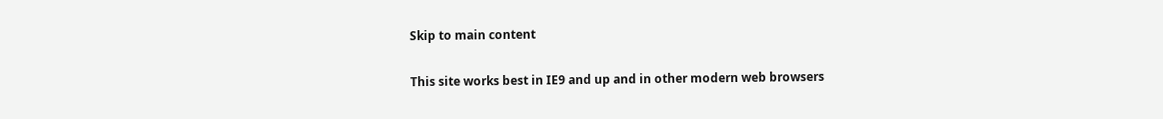Skip to main content

This site works best in IE9 and up and in other modern web browsers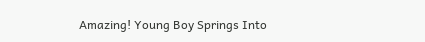Amazing! Young Boy Springs Into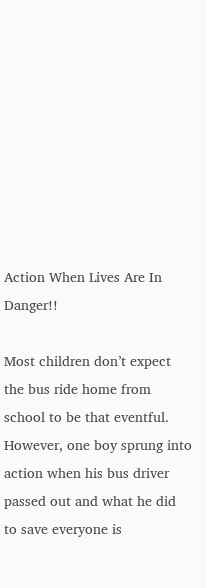Action When Lives Are In Danger!!

Most children don’t expect the bus ride home from school to be that eventful. However, one boy sprung into action when his bus driver passed out and what he did to save everyone is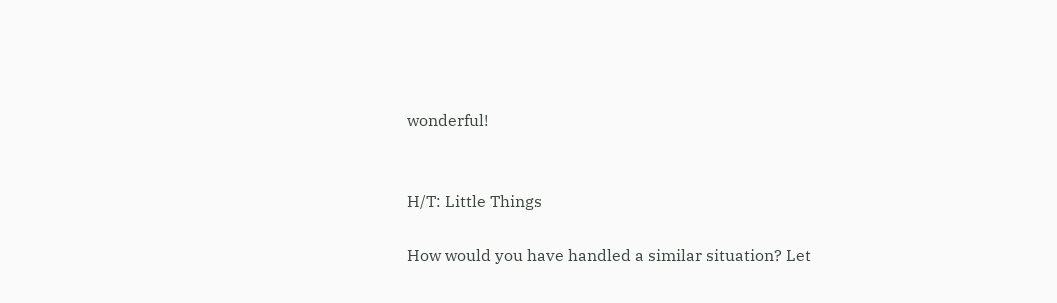wonderful!


H/T: Little Things

How would you have handled a similar situation? Let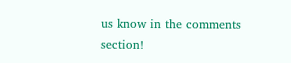us know in the comments section!